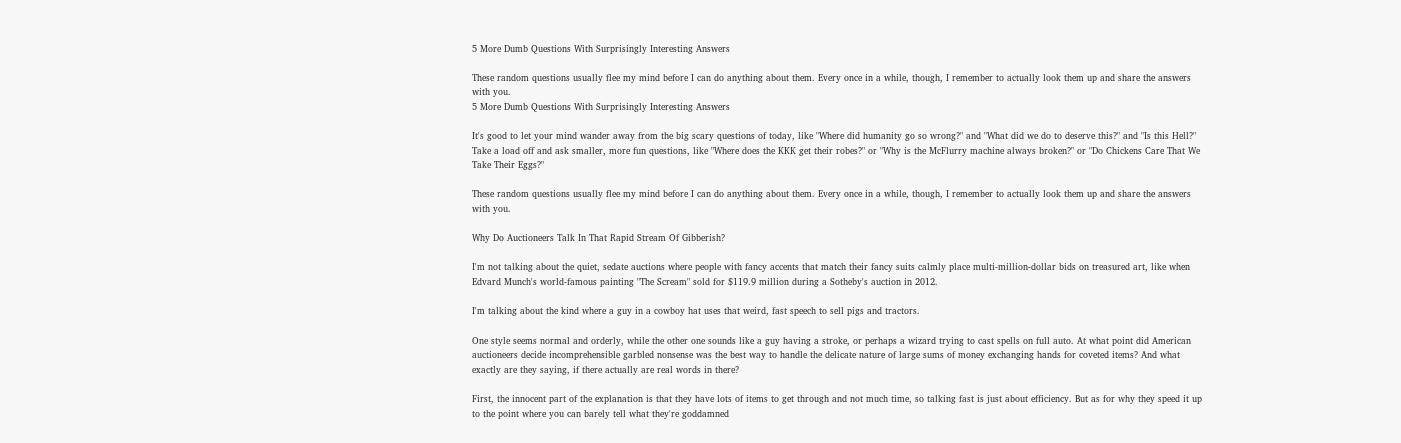5 More Dumb Questions With Surprisingly Interesting Answers

These random questions usually flee my mind before I can do anything about them. Every once in a while, though, I remember to actually look them up and share the answers with you.
5 More Dumb Questions With Surprisingly Interesting Answers

It's good to let your mind wander away from the big scary questions of today, like "Where did humanity go so wrong?" and "What did we do to deserve this?" and "Is this Hell?" Take a load off and ask smaller, more fun questions, like "Where does the KKK get their robes?" or "Why is the McFlurry machine always broken?" or "Do Chickens Care That We Take Their Eggs?"

These random questions usually flee my mind before I can do anything about them. Every once in a while, though, I remember to actually look them up and share the answers with you.

Why Do Auctioneers Talk In That Rapid Stream Of Gibberish?

I'm not talking about the quiet, sedate auctions where people with fancy accents that match their fancy suits calmly place multi-million-dollar bids on treasured art, like when Edvard Munch's world-famous painting "The Scream" sold for $119.9 million during a Sotheby's auction in 2012.

I'm talking about the kind where a guy in a cowboy hat uses that weird, fast speech to sell pigs and tractors.

One style seems normal and orderly, while the other one sounds like a guy having a stroke, or perhaps a wizard trying to cast spells on full auto. At what point did American auctioneers decide incomprehensible garbled nonsense was the best way to handle the delicate nature of large sums of money exchanging hands for coveted items? And what exactly are they saying, if there actually are real words in there?

First, the innocent part of the explanation is that they have lots of items to get through and not much time, so talking fast is just about efficiency. But as for why they speed it up to the point where you can barely tell what they're goddamned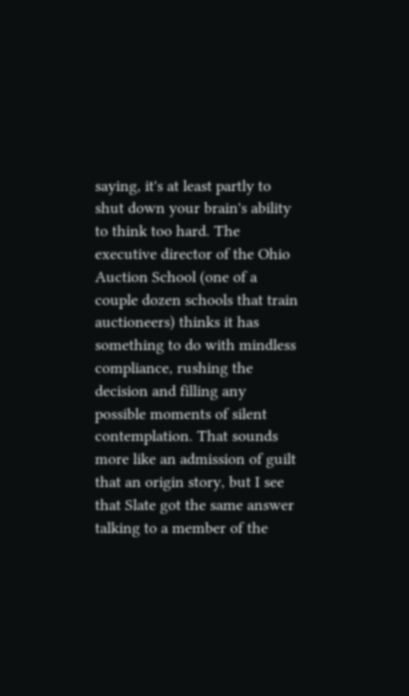saying, it's at least partly to shut down your brain's ability to think too hard. The executive director of the Ohio Auction School (one of a couple dozen schools that train auctioneers) thinks it has something to do with mindless compliance, rushing the decision and filling any possible moments of silent contemplation. That sounds more like an admission of guilt that an origin story, but I see that Slate got the same answer talking to a member of the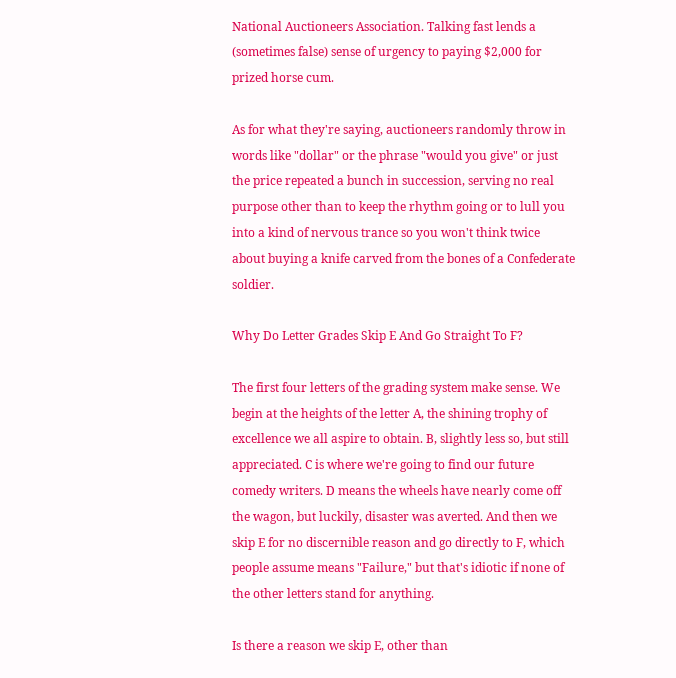National Auctioneers Association. Talking fast lends a (sometimes false) sense of urgency to paying $2,000 for prized horse cum.

As for what they're saying, auctioneers randomly throw in words like "dollar" or the phrase "would you give" or just the price repeated a bunch in succession, serving no real purpose other than to keep the rhythm going or to lull you into a kind of nervous trance so you won't think twice about buying a knife carved from the bones of a Confederate soldier.

Why Do Letter Grades Skip E And Go Straight To F?

The first four letters of the grading system make sense. We begin at the heights of the letter A, the shining trophy of excellence we all aspire to obtain. B, slightly less so, but still appreciated. C is where we're going to find our future comedy writers. D means the wheels have nearly come off the wagon, but luckily, disaster was averted. And then we skip E for no discernible reason and go directly to F, which people assume means "Failure," but that's idiotic if none of the other letters stand for anything.

Is there a reason we skip E, other than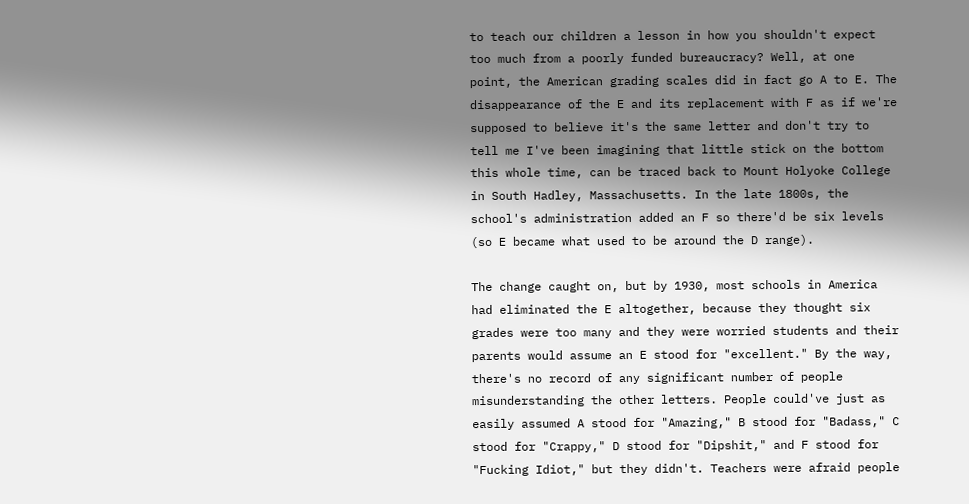to teach our children a lesson in how you shouldn't expect too much from a poorly funded bureaucracy? Well, at one point, the American grading scales did in fact go A to E. The disappearance of the E and its replacement with F as if we're supposed to believe it's the same letter and don't try to tell me I've been imagining that little stick on the bottom this whole time, can be traced back to Mount Holyoke College in South Hadley, Massachusetts. In the late 1800s, the school's administration added an F so there'd be six levels (so E became what used to be around the D range).

The change caught on, but by 1930, most schools in America had eliminated the E altogether, because they thought six grades were too many and they were worried students and their parents would assume an E stood for "excellent." By the way, there's no record of any significant number of people misunderstanding the other letters. People could've just as easily assumed A stood for "Amazing," B stood for "Badass," C stood for "Crappy," D stood for "Dipshit," and F stood for "Fucking Idiot," but they didn't. Teachers were afraid people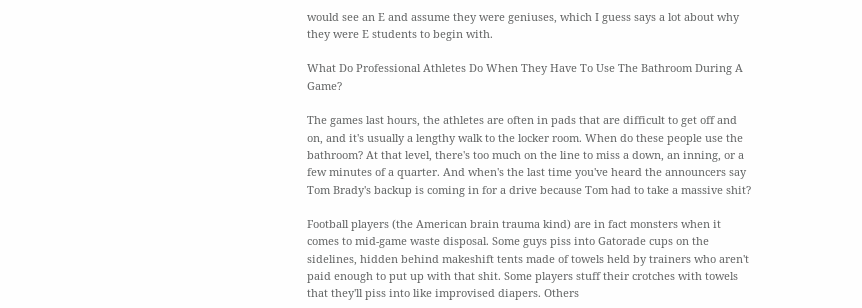would see an E and assume they were geniuses, which I guess says a lot about why they were E students to begin with.

What Do Professional Athletes Do When They Have To Use The Bathroom During A Game?

The games last hours, the athletes are often in pads that are difficult to get off and on, and it's usually a lengthy walk to the locker room. When do these people use the bathroom? At that level, there's too much on the line to miss a down, an inning, or a few minutes of a quarter. And when's the last time you've heard the announcers say Tom Brady's backup is coming in for a drive because Tom had to take a massive shit?

Football players (the American brain trauma kind) are in fact monsters when it comes to mid-game waste disposal. Some guys piss into Gatorade cups on the sidelines, hidden behind makeshift tents made of towels held by trainers who aren't paid enough to put up with that shit. Some players stuff their crotches with towels that they'll piss into like improvised diapers. Others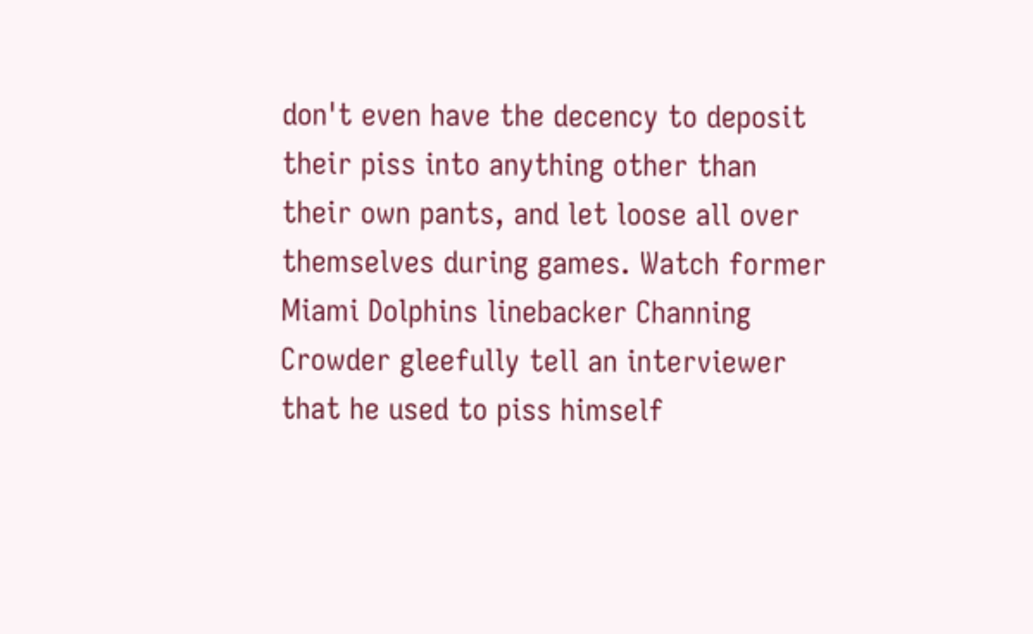don't even have the decency to deposit their piss into anything other than their own pants, and let loose all over themselves during games. Watch former Miami Dolphins linebacker Channing Crowder gleefully tell an interviewer that he used to piss himself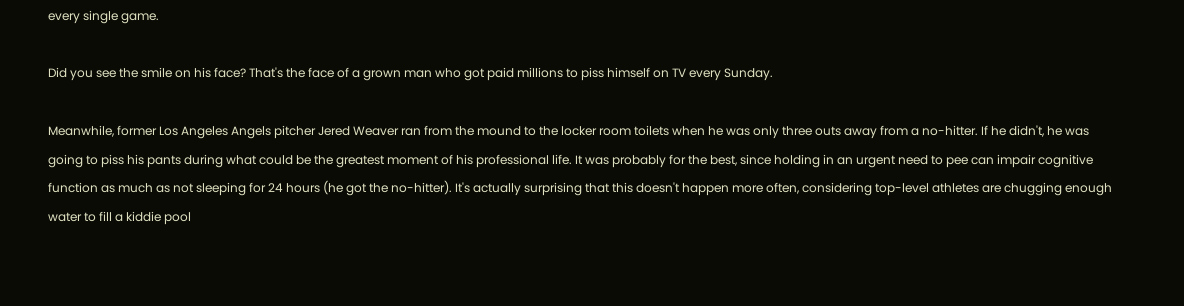every single game.

Did you see the smile on his face? That's the face of a grown man who got paid millions to piss himself on TV every Sunday.

Meanwhile, former Los Angeles Angels pitcher Jered Weaver ran from the mound to the locker room toilets when he was only three outs away from a no-hitter. If he didn't, he was going to piss his pants during what could be the greatest moment of his professional life. It was probably for the best, since holding in an urgent need to pee can impair cognitive function as much as not sleeping for 24 hours (he got the no-hitter). It's actually surprising that this doesn't happen more often, considering top-level athletes are chugging enough water to fill a kiddie pool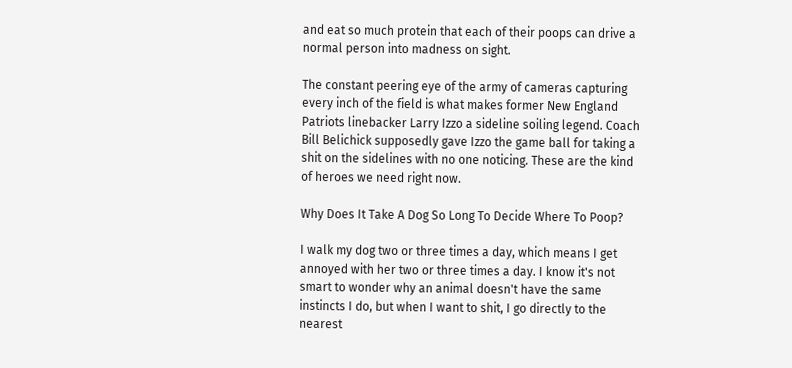and eat so much protein that each of their poops can drive a normal person into madness on sight.

The constant peering eye of the army of cameras capturing every inch of the field is what makes former New England Patriots linebacker Larry Izzo a sideline soiling legend. Coach Bill Belichick supposedly gave Izzo the game ball for taking a shit on the sidelines with no one noticing. These are the kind of heroes we need right now.

Why Does It Take A Dog So Long To Decide Where To Poop?

I walk my dog two or three times a day, which means I get annoyed with her two or three times a day. I know it's not smart to wonder why an animal doesn't have the same instincts I do, but when I want to shit, I go directly to the nearest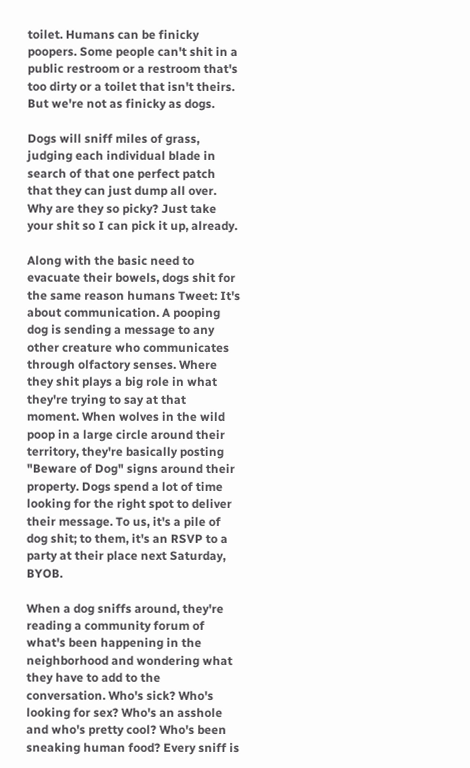toilet. Humans can be finicky poopers. Some people can't shit in a public restroom or a restroom that's too dirty or a toilet that isn't theirs. But we're not as finicky as dogs.

Dogs will sniff miles of grass, judging each individual blade in search of that one perfect patch that they can just dump all over. Why are they so picky? Just take your shit so I can pick it up, already.

Along with the basic need to evacuate their bowels, dogs shit for the same reason humans Tweet: It's about communication. A pooping dog is sending a message to any other creature who communicates through olfactory senses. Where they shit plays a big role in what they're trying to say at that moment. When wolves in the wild poop in a large circle around their territory, they're basically posting "Beware of Dog" signs around their property. Dogs spend a lot of time looking for the right spot to deliver their message. To us, it's a pile of dog shit; to them, it's an RSVP to a party at their place next Saturday, BYOB.

When a dog sniffs around, they're reading a community forum of what's been happening in the neighborhood and wondering what they have to add to the conversation. Who's sick? Who's looking for sex? Who's an asshole and who's pretty cool? Who's been sneaking human food? Every sniff is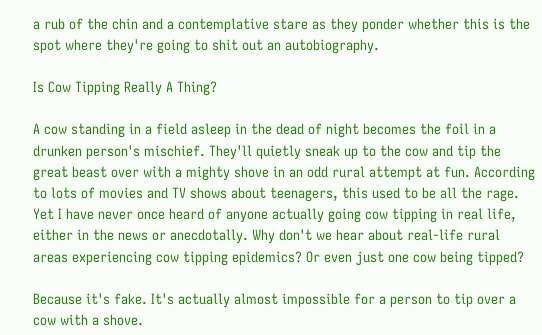a rub of the chin and a contemplative stare as they ponder whether this is the spot where they're going to shit out an autobiography.

Is Cow Tipping Really A Thing?

A cow standing in a field asleep in the dead of night becomes the foil in a drunken person's mischief. They'll quietly sneak up to the cow and tip the great beast over with a mighty shove in an odd rural attempt at fun. According to lots of movies and TV shows about teenagers, this used to be all the rage. Yet I have never once heard of anyone actually going cow tipping in real life, either in the news or anecdotally. Why don't we hear about real-life rural areas experiencing cow tipping epidemics? Or even just one cow being tipped?

Because it's fake. It's actually almost impossible for a person to tip over a cow with a shove.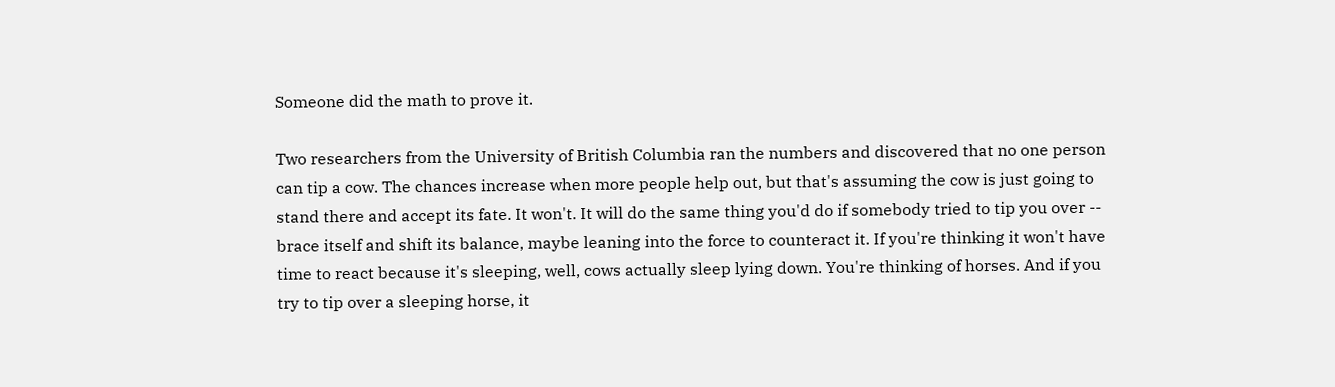Someone did the math to prove it.

Two researchers from the University of British Columbia ran the numbers and discovered that no one person can tip a cow. The chances increase when more people help out, but that's assuming the cow is just going to stand there and accept its fate. It won't. It will do the same thing you'd do if somebody tried to tip you over -- brace itself and shift its balance, maybe leaning into the force to counteract it. If you're thinking it won't have time to react because it's sleeping, well, cows actually sleep lying down. You're thinking of horses. And if you try to tip over a sleeping horse, it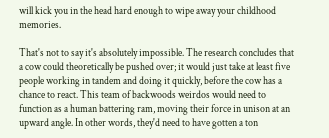will kick you in the head hard enough to wipe away your childhood memories.

That's not to say it's absolutely impossible. The research concludes that a cow could theoretically be pushed over; it would just take at least five people working in tandem and doing it quickly, before the cow has a chance to react. This team of backwoods weirdos would need to function as a human battering ram, moving their force in unison at an upward angle. In other words, they'd need to have gotten a ton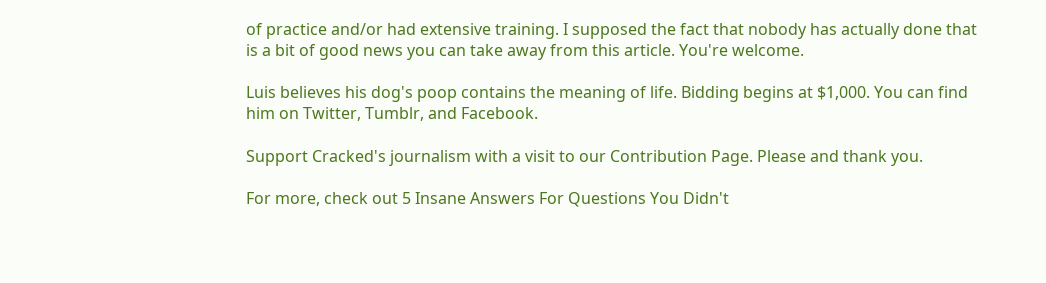of practice and/or had extensive training. I supposed the fact that nobody has actually done that is a bit of good news you can take away from this article. You're welcome.

Luis believes his dog's poop contains the meaning of life. Bidding begins at $1,000. You can find him on Twitter, Tumblr, and Facebook.

Support Cracked's journalism with a visit to our Contribution Page. Please and thank you.

For more, check out 5 Insane Answers For Questions You Didn't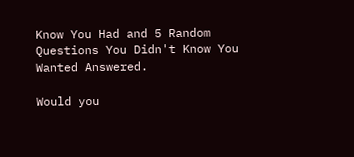Know You Had and 5 Random Questions You Didn't Know You Wanted Answered.

Would you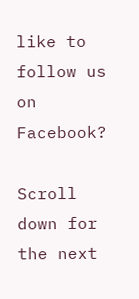like to follow us on Facebook?

Scroll down for the next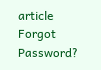article
Forgot Password?